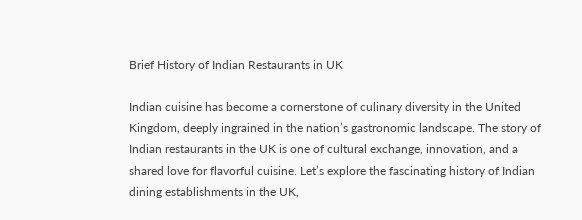Brief History of Indian Restaurants in UK

Indian cuisine has become a cornerstone of culinary diversity in the United Kingdom, deeply ingrained in the nation’s gastronomic landscape. The story of Indian restaurants in the UK is one of cultural exchange, innovation, and a shared love for flavorful cuisine. Let’s explore the fascinating history of Indian dining establishments in the UK,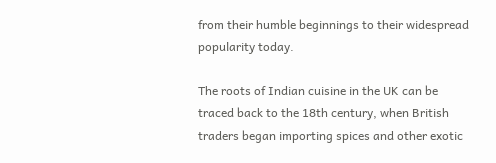from their humble beginnings to their widespread popularity today.

The roots of Indian cuisine in the UK can be traced back to the 18th century, when British traders began importing spices and other exotic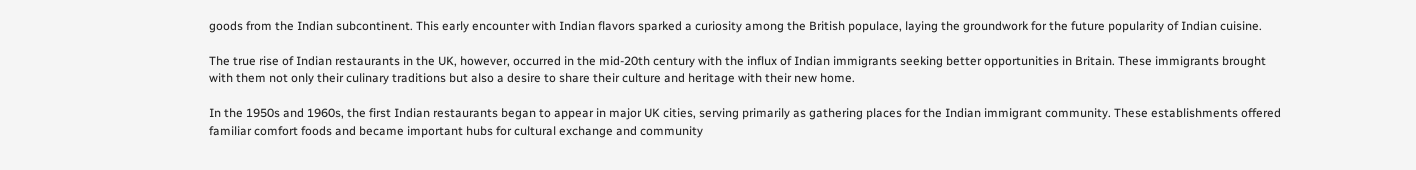goods from the Indian subcontinent. This early encounter with Indian flavors sparked a curiosity among the British populace, laying the groundwork for the future popularity of Indian cuisine.

The true rise of Indian restaurants in the UK, however, occurred in the mid-20th century with the influx of Indian immigrants seeking better opportunities in Britain. These immigrants brought with them not only their culinary traditions but also a desire to share their culture and heritage with their new home.

In the 1950s and 1960s, the first Indian restaurants began to appear in major UK cities, serving primarily as gathering places for the Indian immigrant community. These establishments offered familiar comfort foods and became important hubs for cultural exchange and community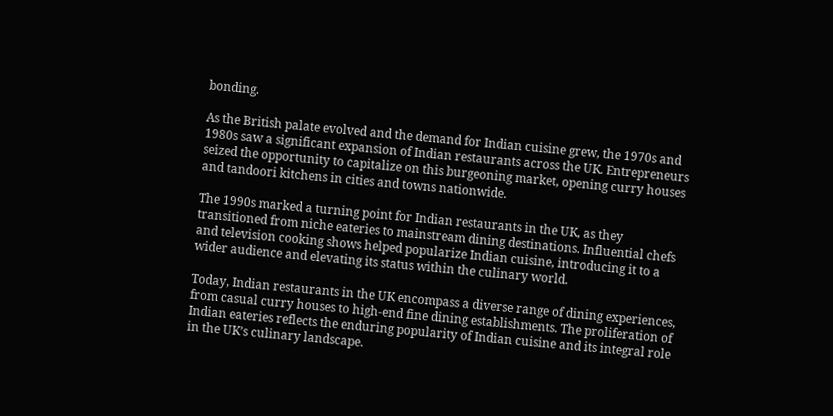bonding.

As the British palate evolved and the demand for Indian cuisine grew, the 1970s and 1980s saw a significant expansion of Indian restaurants across the UK. Entrepreneurs seized the opportunity to capitalize on this burgeoning market, opening curry houses and tandoori kitchens in cities and towns nationwide.

The 1990s marked a turning point for Indian restaurants in the UK, as they transitioned from niche eateries to mainstream dining destinations. Influential chefs and television cooking shows helped popularize Indian cuisine, introducing it to a wider audience and elevating its status within the culinary world.

Today, Indian restaurants in the UK encompass a diverse range of dining experiences, from casual curry houses to high-end fine dining establishments. The proliferation of Indian eateries reflects the enduring popularity of Indian cuisine and its integral role in the UK’s culinary landscape.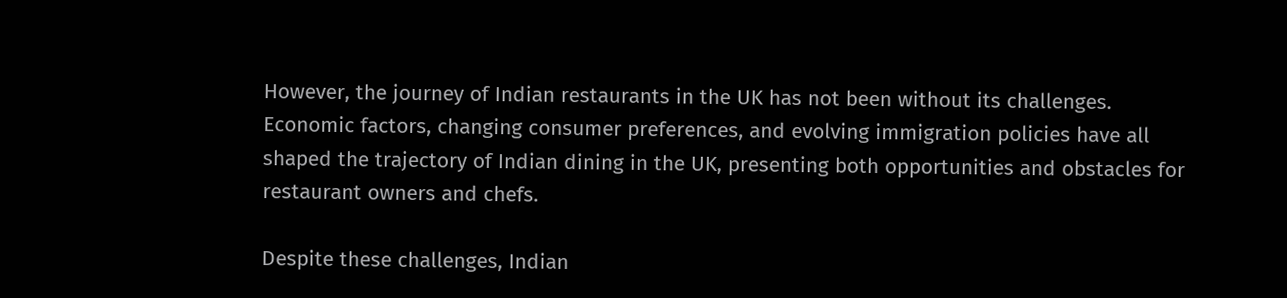However, the journey of Indian restaurants in the UK has not been without its challenges. Economic factors, changing consumer preferences, and evolving immigration policies have all shaped the trajectory of Indian dining in the UK, presenting both opportunities and obstacles for restaurant owners and chefs.

Despite these challenges, Indian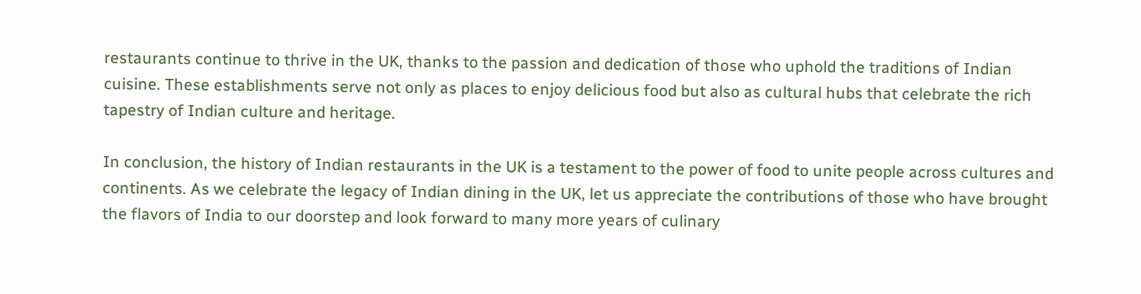restaurants continue to thrive in the UK, thanks to the passion and dedication of those who uphold the traditions of Indian cuisine. These establishments serve not only as places to enjoy delicious food but also as cultural hubs that celebrate the rich tapestry of Indian culture and heritage.

In conclusion, the history of Indian restaurants in the UK is a testament to the power of food to unite people across cultures and continents. As we celebrate the legacy of Indian dining in the UK, let us appreciate the contributions of those who have brought the flavors of India to our doorstep and look forward to many more years of culinary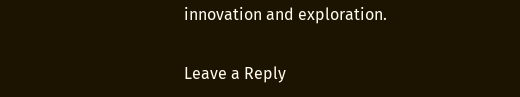innovation and exploration.

Leave a Reply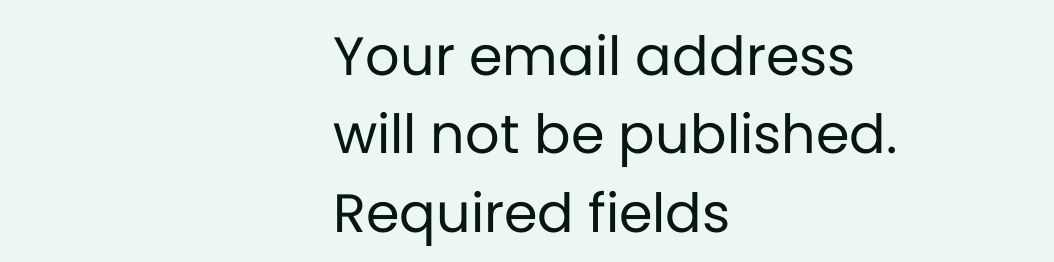Your email address will not be published. Required fields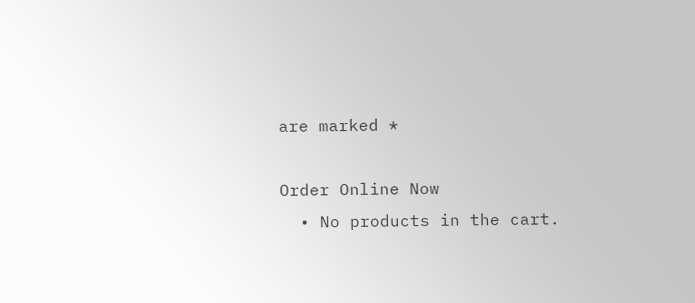are marked *

Order Online Now
  • No products in the cart.